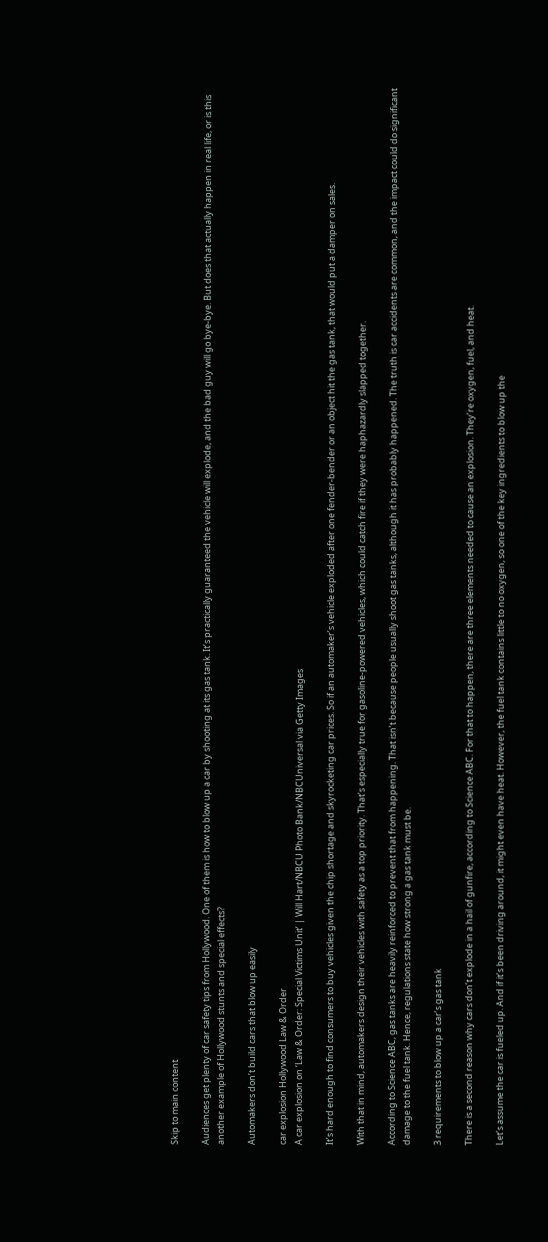Skip to main content

Audiences get plenty of car safety tips from Hollywood. One of them is how to blow up a car by shooting at its gas tank. It’s practically guaranteed the vehicle will explode, and the bad guy will go bye-bye. But does that actually happen in real life, or is this another example of Hollywood stunts and special effects?

Automakers don’t build cars that blow up easily

car explosion Hollywood Law & Order
A car explosion on ‘Law & Order: Special Victims Unit’ | Will Hart/NBCU Photo Bank/NBCUniversal via Getty Images

It’s hard enough to find consumers to buy vehicles given the chip shortage and skyrocketing car prices. So if an automaker’s vehicle exploded after one fender-bender or an object hit the gas tank, that would put a damper on sales.

With that in mind, automakers design their vehicles with safety as a top priority. That’s especially true for gasoline-powered vehicles, which could catch fire if they were haphazardly slapped together.

According to Science ABC, gas tanks are heavily reinforced to prevent that from happening. That isn’t because people usually shoot gas tanks, although it has probably happened. The truth is car accidents are common, and the impact could do significant damage to the fuel tank. Hence, regulations state how strong a gas tank must be.

3 requirements to blow up a car’s gas tank

There is a second reason why cars don’t explode in a hail of gunfire, according to Science ABC. For that to happen, there are three elements needed to cause an explosion. They’re oxygen, fuel, and heat.

Let’s assume the car is fueled up. And if it’s been driving around, it might even have heat. However, the fuel tank contains little to no oxygen, so one of the key ingredients to blow up the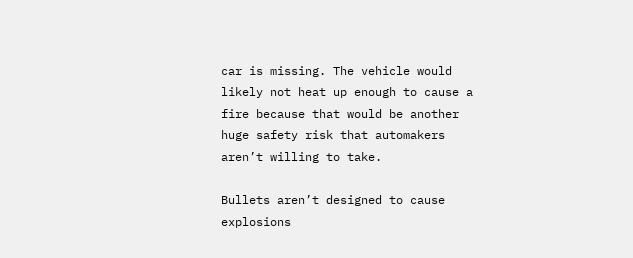car is missing. The vehicle would likely not heat up enough to cause a fire because that would be another huge safety risk that automakers aren’t willing to take.

Bullets aren’t designed to cause explosions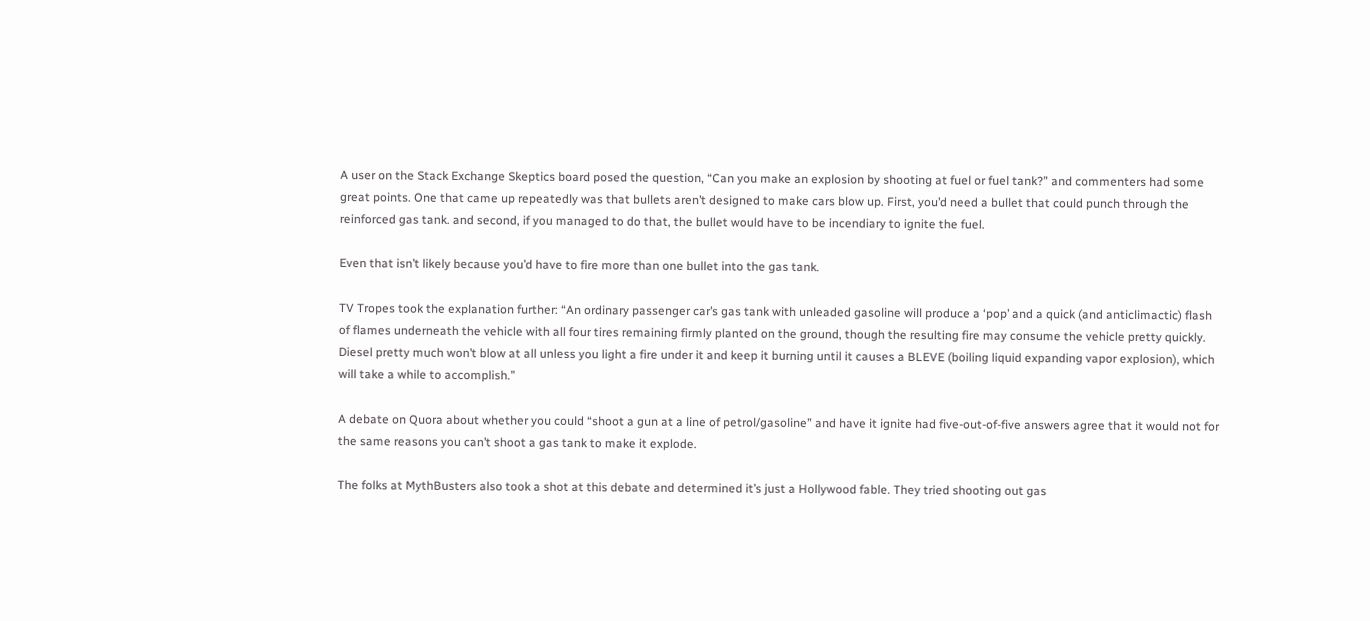A user on the Stack Exchange Skeptics board posed the question, “Can you make an explosion by shooting at fuel or fuel tank?” and commenters had some great points. One that came up repeatedly was that bullets aren’t designed to make cars blow up. First, you’d need a bullet that could punch through the reinforced gas tank. and second, if you managed to do that, the bullet would have to be incendiary to ignite the fuel.

Even that isn’t likely because you’d have to fire more than one bullet into the gas tank.

TV Tropes took the explanation further: “An ordinary passenger car’s gas tank with unleaded gasoline will produce a ‘pop’ and a quick (and anticlimactic) flash of flames underneath the vehicle with all four tires remaining firmly planted on the ground, though the resulting fire may consume the vehicle pretty quickly. Diesel pretty much won’t blow at all unless you light a fire under it and keep it burning until it causes a BLEVE (boiling liquid expanding vapor explosion), which will take a while to accomplish.”

A debate on Quora about whether you could “shoot a gun at a line of petrol/gasoline” and have it ignite had five-out-of-five answers agree that it would not for the same reasons you can’t shoot a gas tank to make it explode.

The folks at MythBusters also took a shot at this debate and determined it’s just a Hollywood fable. They tried shooting out gas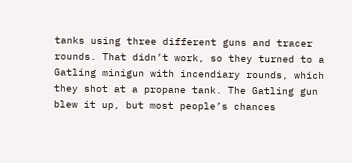tanks using three different guns and tracer rounds. That didn’t work, so they turned to a Gatling minigun with incendiary rounds, which they shot at a propane tank. The Gatling gun blew it up, but most people’s chances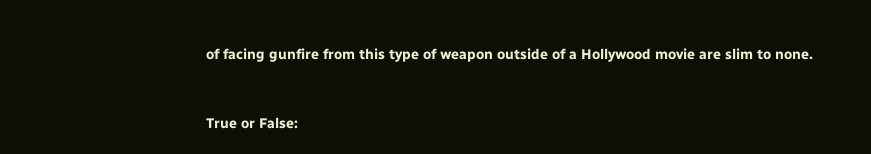of facing gunfire from this type of weapon outside of a Hollywood movie are slim to none.


True or False: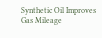Synthetic Oil Improves Gas Mileage